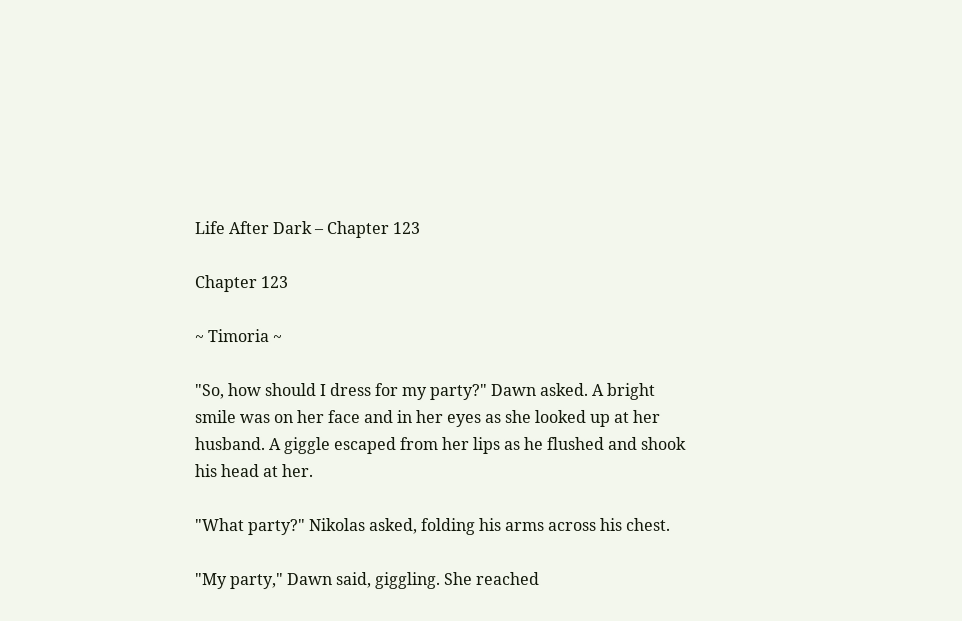Life After Dark – Chapter 123

Chapter 123

~ Timoria ~

"So, how should I dress for my party?" Dawn asked. A bright smile was on her face and in her eyes as she looked up at her husband. A giggle escaped from her lips as he flushed and shook his head at her.

"What party?" Nikolas asked, folding his arms across his chest.

"My party," Dawn said, giggling. She reached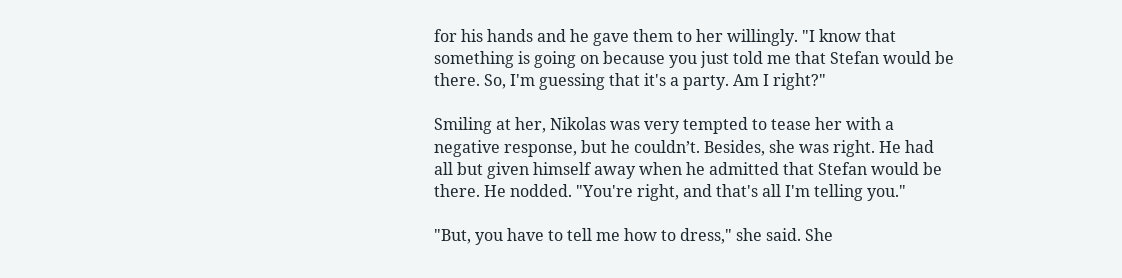for his hands and he gave them to her willingly. "I know that something is going on because you just told me that Stefan would be there. So, I'm guessing that it's a party. Am I right?"

Smiling at her, Nikolas was very tempted to tease her with a negative response, but he couldn’t. Besides, she was right. He had all but given himself away when he admitted that Stefan would be there. He nodded. "You're right, and that's all I'm telling you."

"But, you have to tell me how to dress," she said. She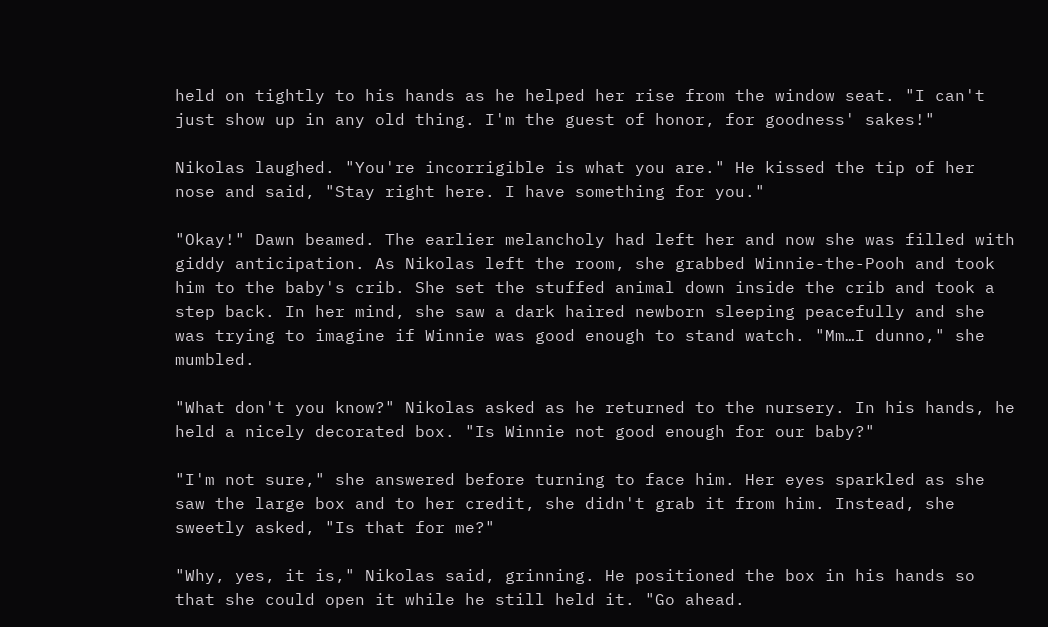held on tightly to his hands as he helped her rise from the window seat. "I can't just show up in any old thing. I'm the guest of honor, for goodness' sakes!"

Nikolas laughed. "You're incorrigible is what you are." He kissed the tip of her nose and said, "Stay right here. I have something for you."

"Okay!" Dawn beamed. The earlier melancholy had left her and now she was filled with giddy anticipation. As Nikolas left the room, she grabbed Winnie-the-Pooh and took him to the baby's crib. She set the stuffed animal down inside the crib and took a step back. In her mind, she saw a dark haired newborn sleeping peacefully and she was trying to imagine if Winnie was good enough to stand watch. "Mm…I dunno," she mumbled.

"What don't you know?" Nikolas asked as he returned to the nursery. In his hands, he held a nicely decorated box. "Is Winnie not good enough for our baby?"

"I'm not sure," she answered before turning to face him. Her eyes sparkled as she saw the large box and to her credit, she didn't grab it from him. Instead, she sweetly asked, "Is that for me?"

"Why, yes, it is," Nikolas said, grinning. He positioned the box in his hands so that she could open it while he still held it. "Go ahead.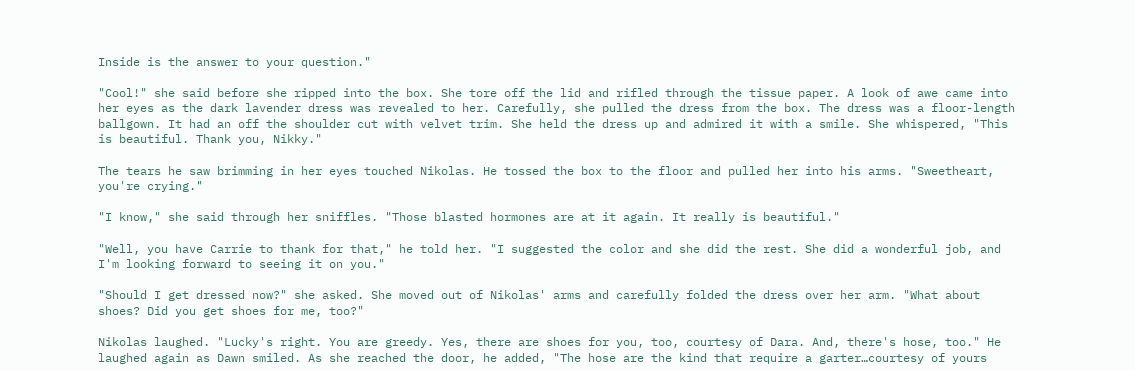Inside is the answer to your question."

"Cool!" she said before she ripped into the box. She tore off the lid and rifled through the tissue paper. A look of awe came into her eyes as the dark lavender dress was revealed to her. Carefully, she pulled the dress from the box. The dress was a floor-length ballgown. It had an off the shoulder cut with velvet trim. She held the dress up and admired it with a smile. She whispered, "This is beautiful. Thank you, Nikky."

The tears he saw brimming in her eyes touched Nikolas. He tossed the box to the floor and pulled her into his arms. "Sweetheart, you're crying."

"I know," she said through her sniffles. "Those blasted hormones are at it again. It really is beautiful."

"Well, you have Carrie to thank for that," he told her. "I suggested the color and she did the rest. She did a wonderful job, and I'm looking forward to seeing it on you."

"Should I get dressed now?" she asked. She moved out of Nikolas' arms and carefully folded the dress over her arm. "What about shoes? Did you get shoes for me, too?"

Nikolas laughed. "Lucky's right. You are greedy. Yes, there are shoes for you, too, courtesy of Dara. And, there's hose, too." He laughed again as Dawn smiled. As she reached the door, he added, "The hose are the kind that require a garter…courtesy of yours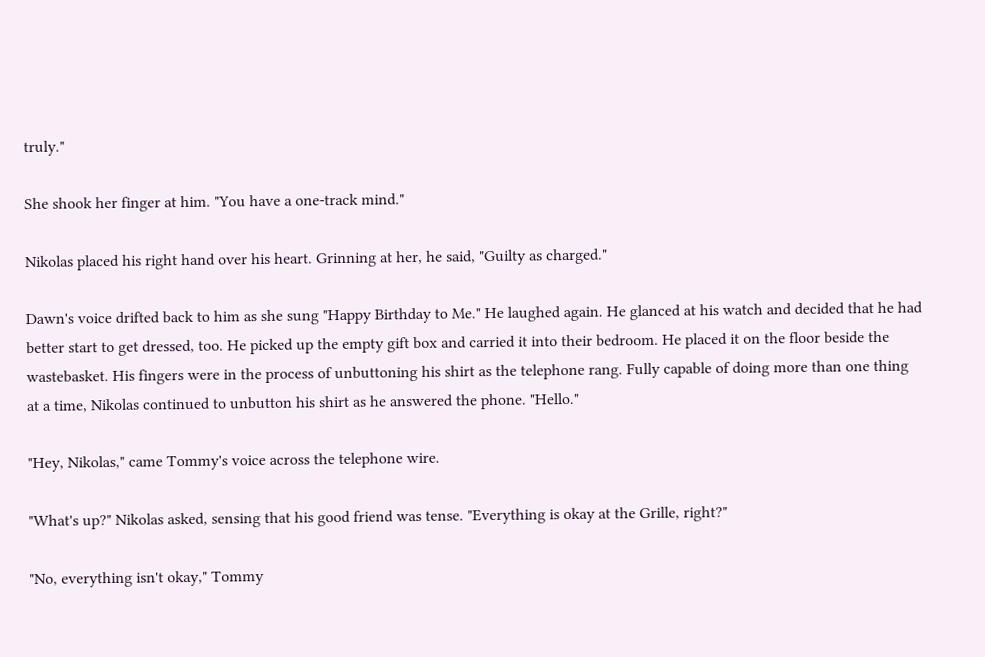truly."

She shook her finger at him. "You have a one-track mind."

Nikolas placed his right hand over his heart. Grinning at her, he said, "Guilty as charged."

Dawn's voice drifted back to him as she sung "Happy Birthday to Me." He laughed again. He glanced at his watch and decided that he had better start to get dressed, too. He picked up the empty gift box and carried it into their bedroom. He placed it on the floor beside the wastebasket. His fingers were in the process of unbuttoning his shirt as the telephone rang. Fully capable of doing more than one thing at a time, Nikolas continued to unbutton his shirt as he answered the phone. "Hello."

"Hey, Nikolas," came Tommy's voice across the telephone wire.

"What's up?" Nikolas asked, sensing that his good friend was tense. "Everything is okay at the Grille, right?"

"No, everything isn't okay," Tommy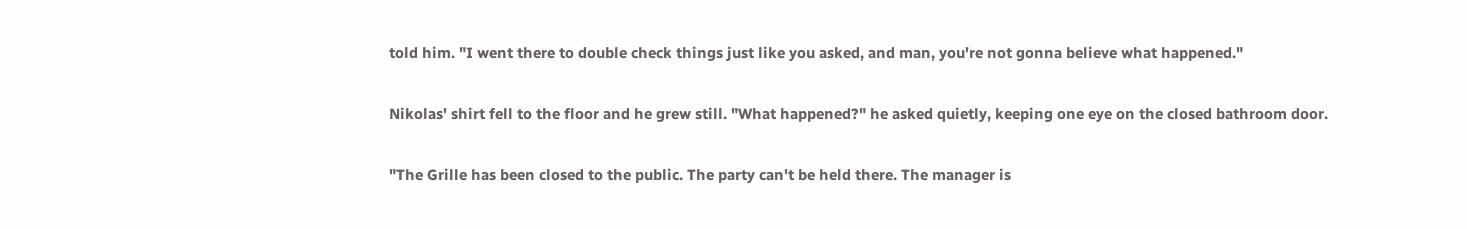told him. "I went there to double check things just like you asked, and man, you're not gonna believe what happened."

Nikolas' shirt fell to the floor and he grew still. "What happened?" he asked quietly, keeping one eye on the closed bathroom door.

"The Grille has been closed to the public. The party can't be held there. The manager is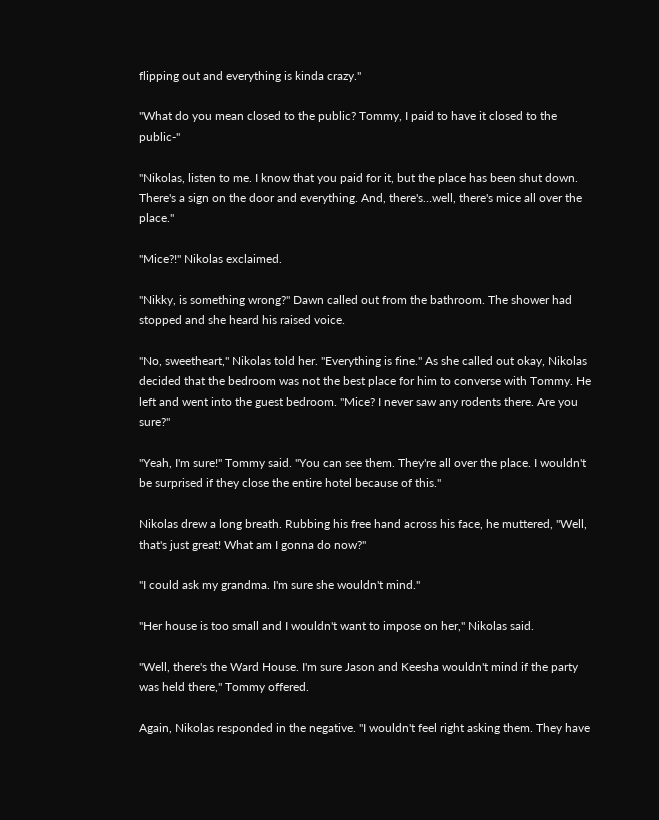flipping out and everything is kinda crazy."

"What do you mean closed to the public? Tommy, I paid to have it closed to the public-"

"Nikolas, listen to me. I know that you paid for it, but the place has been shut down. There's a sign on the door and everything. And, there's…well, there's mice all over the place."

"Mice?!" Nikolas exclaimed.

"Nikky, is something wrong?" Dawn called out from the bathroom. The shower had stopped and she heard his raised voice.

"No, sweetheart," Nikolas told her. "Everything is fine." As she called out okay, Nikolas decided that the bedroom was not the best place for him to converse with Tommy. He left and went into the guest bedroom. "Mice? I never saw any rodents there. Are you sure?"

"Yeah, I'm sure!" Tommy said. "You can see them. They're all over the place. I wouldn't be surprised if they close the entire hotel because of this."

Nikolas drew a long breath. Rubbing his free hand across his face, he muttered, "Well, that's just great! What am I gonna do now?"

"I could ask my grandma. I'm sure she wouldn't mind."

"Her house is too small and I wouldn't want to impose on her," Nikolas said.

"Well, there's the Ward House. I'm sure Jason and Keesha wouldn't mind if the party was held there," Tommy offered.

Again, Nikolas responded in the negative. "I wouldn't feel right asking them. They have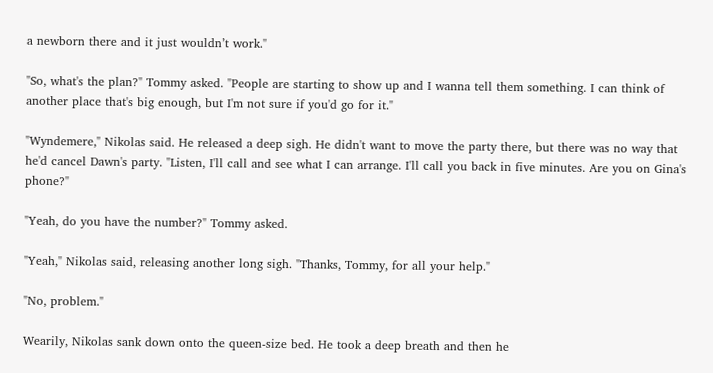a newborn there and it just wouldn’t work."

"So, what's the plan?" Tommy asked. "People are starting to show up and I wanna tell them something. I can think of another place that's big enough, but I'm not sure if you'd go for it."

"Wyndemere," Nikolas said. He released a deep sigh. He didn't want to move the party there, but there was no way that he'd cancel Dawn's party. "Listen, I'll call and see what I can arrange. I'll call you back in five minutes. Are you on Gina's phone?"

"Yeah, do you have the number?" Tommy asked.

"Yeah," Nikolas said, releasing another long sigh. "Thanks, Tommy, for all your help."

"No, problem."

Wearily, Nikolas sank down onto the queen-size bed. He took a deep breath and then he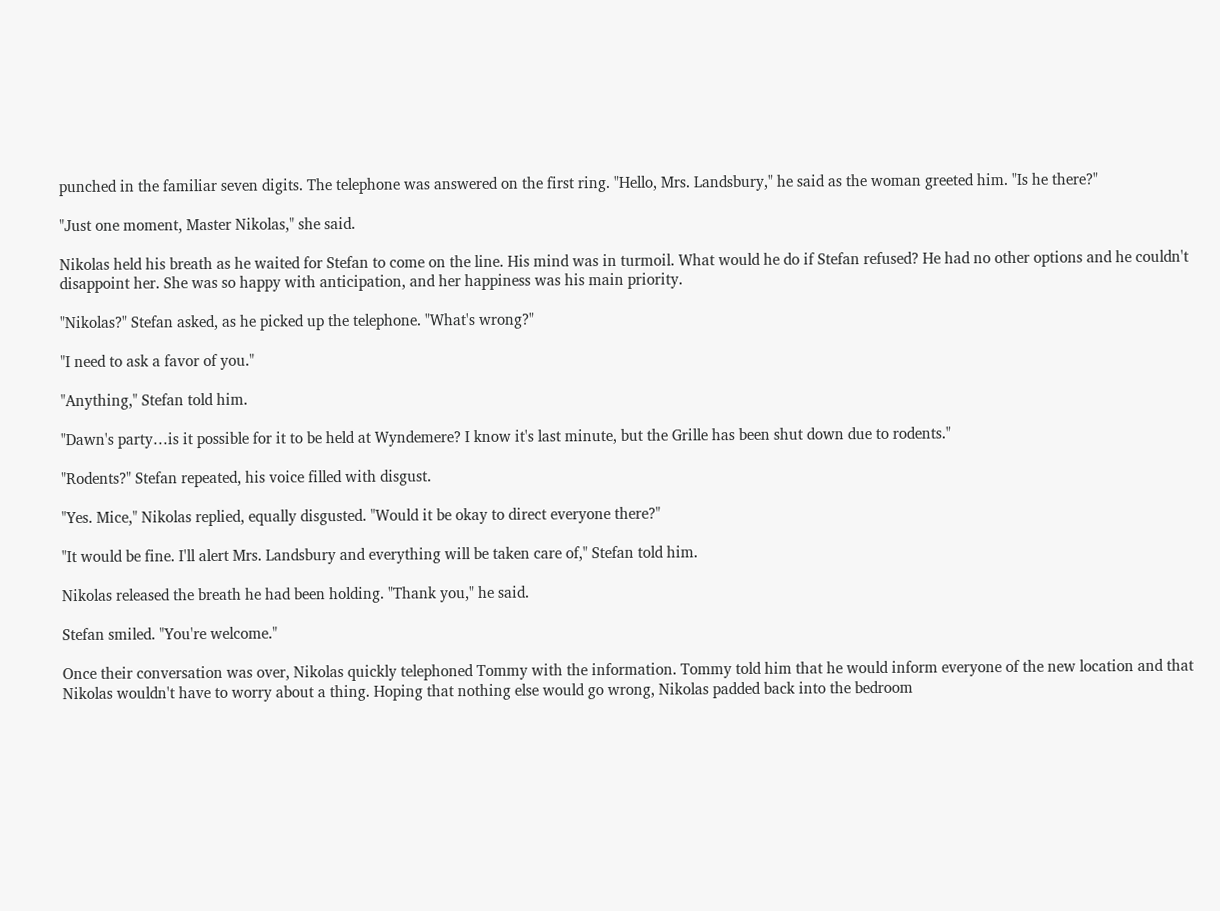punched in the familiar seven digits. The telephone was answered on the first ring. "Hello, Mrs. Landsbury," he said as the woman greeted him. "Is he there?"

"Just one moment, Master Nikolas," she said.

Nikolas held his breath as he waited for Stefan to come on the line. His mind was in turmoil. What would he do if Stefan refused? He had no other options and he couldn't disappoint her. She was so happy with anticipation, and her happiness was his main priority.

"Nikolas?" Stefan asked, as he picked up the telephone. "What's wrong?"

"I need to ask a favor of you."

"Anything," Stefan told him.

"Dawn's party…is it possible for it to be held at Wyndemere? I know it's last minute, but the Grille has been shut down due to rodents."

"Rodents?" Stefan repeated, his voice filled with disgust.

"Yes. Mice," Nikolas replied, equally disgusted. "Would it be okay to direct everyone there?"

"It would be fine. I'll alert Mrs. Landsbury and everything will be taken care of," Stefan told him.

Nikolas released the breath he had been holding. "Thank you," he said.

Stefan smiled. "You're welcome."

Once their conversation was over, Nikolas quickly telephoned Tommy with the information. Tommy told him that he would inform everyone of the new location and that Nikolas wouldn't have to worry about a thing. Hoping that nothing else would go wrong, Nikolas padded back into the bedroom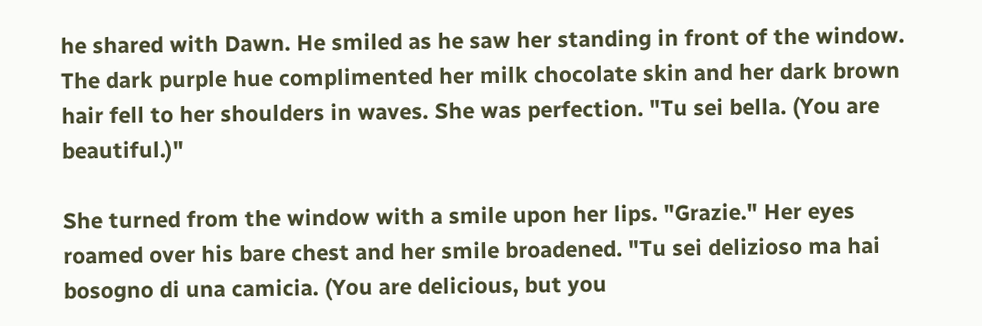he shared with Dawn. He smiled as he saw her standing in front of the window. The dark purple hue complimented her milk chocolate skin and her dark brown hair fell to her shoulders in waves. She was perfection. "Tu sei bella. (You are beautiful.)"

She turned from the window with a smile upon her lips. "Grazie." Her eyes roamed over his bare chest and her smile broadened. "Tu sei delizioso ma hai bosogno di una camicia. (You are delicious, but you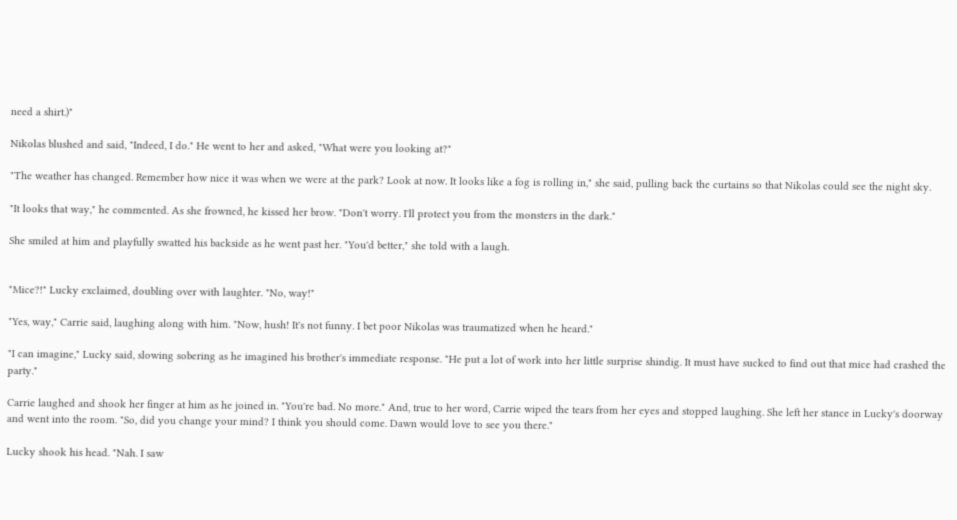need a shirt.)"

Nikolas blushed and said, "Indeed, I do." He went to her and asked, "What were you looking at?"

"The weather has changed. Remember how nice it was when we were at the park? Look at now. It looks like a fog is rolling in," she said, pulling back the curtains so that Nikolas could see the night sky.

"It looks that way," he commented. As she frowned, he kissed her brow. "Don't worry. I'll protect you from the monsters in the dark."

She smiled at him and playfully swatted his backside as he went past her. "You'd better," she told with a laugh.


"Mice?!" Lucky exclaimed, doubling over with laughter. "No, way!"

"Yes, way," Carrie said, laughing along with him. "Now, hush! It's not funny. I bet poor Nikolas was traumatized when he heard."

"I can imagine," Lucky said, slowing sobering as he imagined his brother's immediate response. "He put a lot of work into her little surprise shindig. It must have sucked to find out that mice had crashed the party."

Carrie laughed and shook her finger at him as he joined in. "You're bad. No more." And, true to her word, Carrie wiped the tears from her eyes and stopped laughing. She left her stance in Lucky's doorway and went into the room. "So, did you change your mind? I think you should come. Dawn would love to see you there."

Lucky shook his head. "Nah. I saw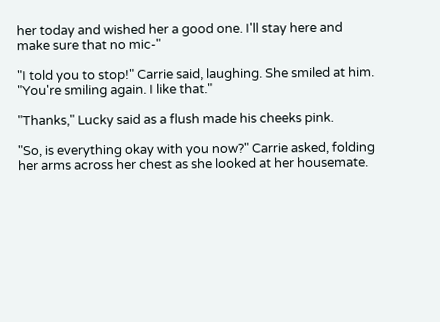her today and wished her a good one. I'll stay here and make sure that no mic-"

"I told you to stop!" Carrie said, laughing. She smiled at him. "You're smiling again. I like that."

"Thanks," Lucky said as a flush made his cheeks pink.

"So, is everything okay with you now?" Carrie asked, folding her arms across her chest as she looked at her housemate.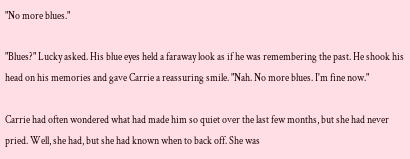"No more blues."

"Blues?" Lucky asked. His blue eyes held a faraway look as if he was remembering the past. He shook his head on his memories and gave Carrie a reassuring smile. "Nah. No more blues. I'm fine now."

Carrie had often wondered what had made him so quiet over the last few months, but she had never pried. Well, she had, but she had known when to back off. She was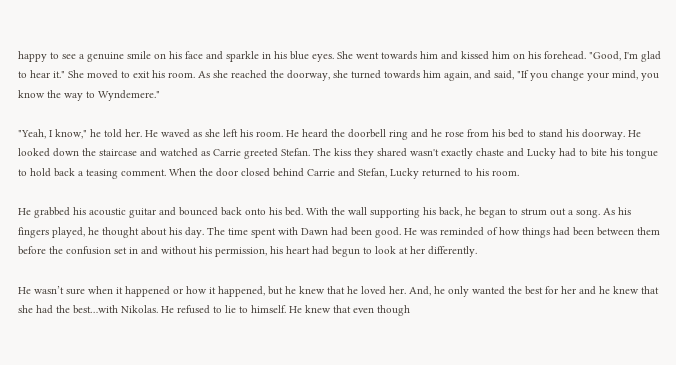happy to see a genuine smile on his face and sparkle in his blue eyes. She went towards him and kissed him on his forehead. "Good, I'm glad to hear it." She moved to exit his room. As she reached the doorway, she turned towards him again, and said, "If you change your mind, you know the way to Wyndemere."

"Yeah, I know," he told her. He waved as she left his room. He heard the doorbell ring and he rose from his bed to stand his doorway. He looked down the staircase and watched as Carrie greeted Stefan. The kiss they shared wasn't exactly chaste and Lucky had to bite his tongue to hold back a teasing comment. When the door closed behind Carrie and Stefan, Lucky returned to his room.

He grabbed his acoustic guitar and bounced back onto his bed. With the wall supporting his back, he began to strum out a song. As his fingers played, he thought about his day. The time spent with Dawn had been good. He was reminded of how things had been between them before the confusion set in and without his permission, his heart had begun to look at her differently.

He wasn’t sure when it happened or how it happened, but he knew that he loved her. And, he only wanted the best for her and he knew that she had the best…with Nikolas. He refused to lie to himself. He knew that even though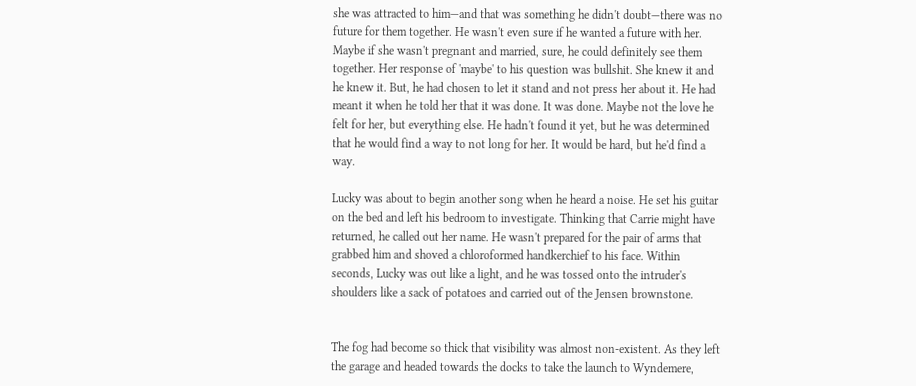she was attracted to him—and that was something he didn't doubt—there was no future for them together. He wasn't even sure if he wanted a future with her. Maybe if she wasn't pregnant and married, sure, he could definitely see them together. Her response of 'maybe' to his question was bullshit. She knew it and he knew it. But, he had chosen to let it stand and not press her about it. He had meant it when he told her that it was done. It was done. Maybe not the love he felt for her, but everything else. He hadn't found it yet, but he was determined that he would find a way to not long for her. It would be hard, but he'd find a way.

Lucky was about to begin another song when he heard a noise. He set his guitar on the bed and left his bedroom to investigate. Thinking that Carrie might have returned, he called out her name. He wasn't prepared for the pair of arms that grabbed him and shoved a chloroformed handkerchief to his face. Within seconds, Lucky was out like a light, and he was tossed onto the intruder's shoulders like a sack of potatoes and carried out of the Jensen brownstone.


The fog had become so thick that visibility was almost non-existent. As they left the garage and headed towards the docks to take the launch to Wyndemere,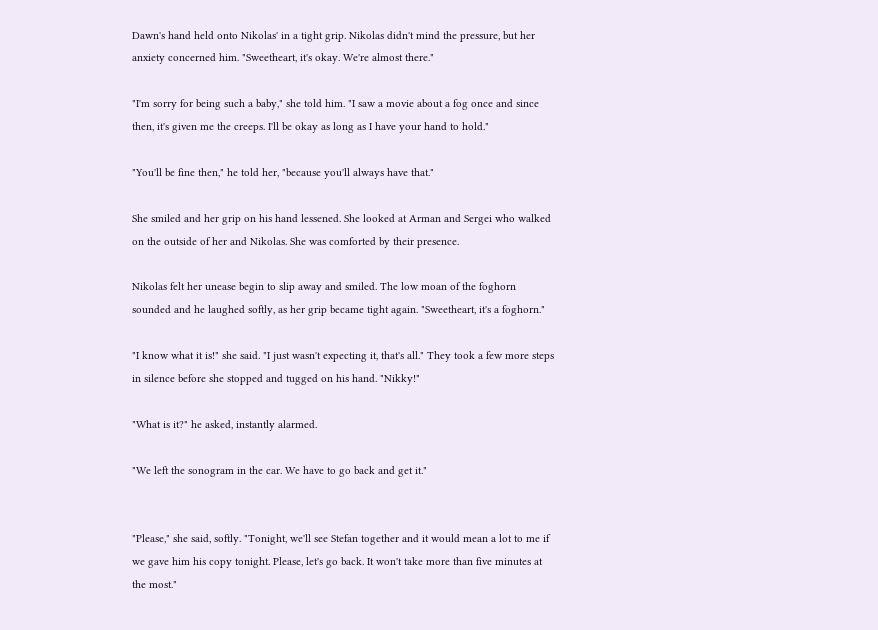Dawn's hand held onto Nikolas' in a tight grip. Nikolas didn't mind the pressure, but her anxiety concerned him. "Sweetheart, it's okay. We're almost there."

"I'm sorry for being such a baby," she told him. "I saw a movie about a fog once and since then, it's given me the creeps. I'll be okay as long as I have your hand to hold."

"You'll be fine then," he told her, "because you'll always have that."

She smiled and her grip on his hand lessened. She looked at Arman and Sergei who walked on the outside of her and Nikolas. She was comforted by their presence.

Nikolas felt her unease begin to slip away and smiled. The low moan of the foghorn sounded and he laughed softly, as her grip became tight again. "Sweetheart, it's a foghorn."

"I know what it is!" she said. "I just wasn't expecting it, that's all." They took a few more steps in silence before she stopped and tugged on his hand. "Nikky!"

"What is it?" he asked, instantly alarmed.

"We left the sonogram in the car. We have to go back and get it."


"Please," she said, softly. "Tonight, we'll see Stefan together and it would mean a lot to me if we gave him his copy tonight. Please, let's go back. It won't take more than five minutes at the most."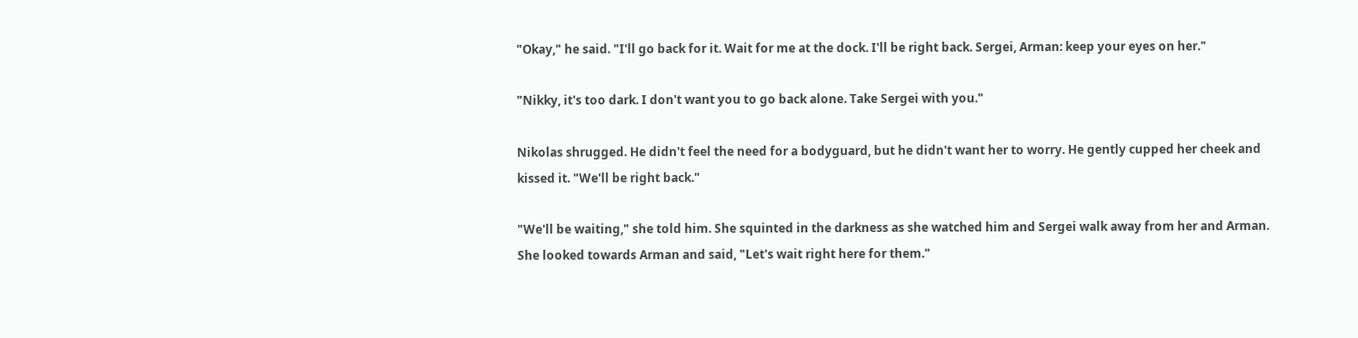"Okay," he said. "I'll go back for it. Wait for me at the dock. I'll be right back. Sergei, Arman: keep your eyes on her."

"Nikky, it's too dark. I don't want you to go back alone. Take Sergei with you."

Nikolas shrugged. He didn't feel the need for a bodyguard, but he didn't want her to worry. He gently cupped her cheek and kissed it. "We'll be right back."

"We'll be waiting," she told him. She squinted in the darkness as she watched him and Sergei walk away from her and Arman. She looked towards Arman and said, "Let's wait right here for them."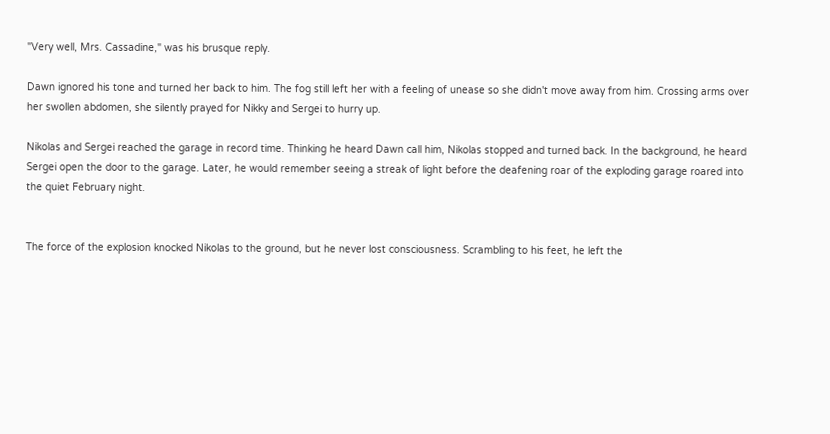"Very well, Mrs. Cassadine," was his brusque reply.

Dawn ignored his tone and turned her back to him. The fog still left her with a feeling of unease so she didn't move away from him. Crossing arms over her swollen abdomen, she silently prayed for Nikky and Sergei to hurry up.

Nikolas and Sergei reached the garage in record time. Thinking he heard Dawn call him, Nikolas stopped and turned back. In the background, he heard Sergei open the door to the garage. Later, he would remember seeing a streak of light before the deafening roar of the exploding garage roared into the quiet February night.


The force of the explosion knocked Nikolas to the ground, but he never lost consciousness. Scrambling to his feet, he left the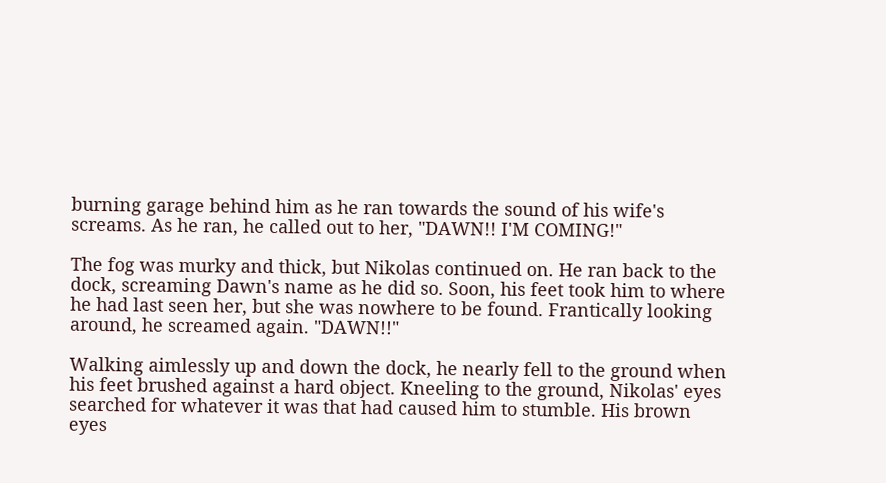burning garage behind him as he ran towards the sound of his wife's screams. As he ran, he called out to her, "DAWN!! I'M COMING!"

The fog was murky and thick, but Nikolas continued on. He ran back to the dock, screaming Dawn's name as he did so. Soon, his feet took him to where he had last seen her, but she was nowhere to be found. Frantically looking around, he screamed again. "DAWN!!"

Walking aimlessly up and down the dock, he nearly fell to the ground when his feet brushed against a hard object. Kneeling to the ground, Nikolas' eyes searched for whatever it was that had caused him to stumble. His brown eyes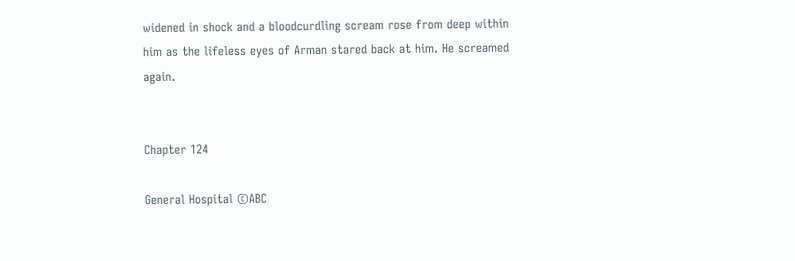widened in shock and a bloodcurdling scream rose from deep within him as the lifeless eyes of Arman stared back at him. He screamed again.


Chapter 124

General Hospital ©ABC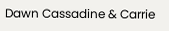Dawn Cassadine & Carrie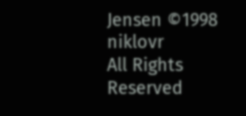Jensen ©1998 niklovr
All Rights Reserved